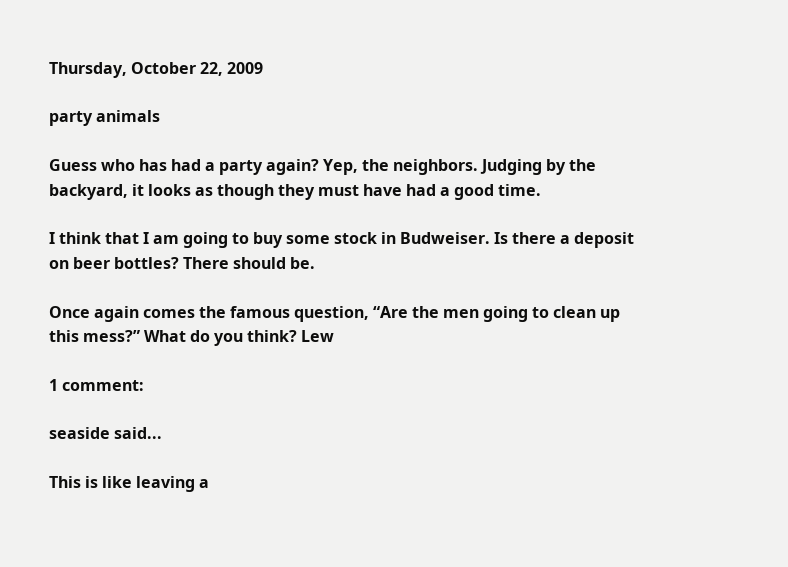Thursday, October 22, 2009

party animals

Guess who has had a party again? Yep, the neighbors. Judging by the backyard, it looks as though they must have had a good time.

I think that I am going to buy some stock in Budweiser. Is there a deposit on beer bottles? There should be.

Once again comes the famous question, “Are the men going to clean up this mess?” What do you think? Lew

1 comment:

seaside said...

This is like leaving a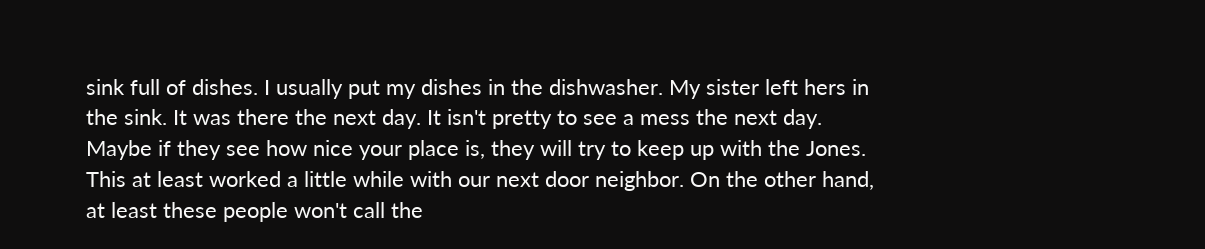sink full of dishes. I usually put my dishes in the dishwasher. My sister left hers in the sink. It was there the next day. It isn't pretty to see a mess the next day. Maybe if they see how nice your place is, they will try to keep up with the Jones. This at least worked a little while with our next door neighbor. On the other hand, at least these people won't call the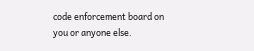code enforcement board on you or anyone else.